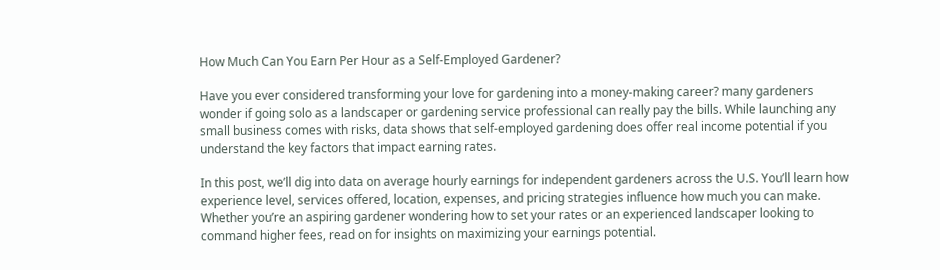How Much Can You Earn Per Hour as a Self-Employed Gardener?

Have you ever considered transforming your love for gardening into a money-making career? many gardeners wonder if going solo as a landscaper or gardening service professional can really pay the bills. While launching any small business comes with risks, data shows that self-employed gardening does offer real income potential if you understand the key factors that impact earning rates.

In this post, we’ll dig into data on average hourly earnings for independent gardeners across the U.S. You’ll learn how experience level, services offered, location, expenses, and pricing strategies influence how much you can make. Whether you’re an aspiring gardener wondering how to set your rates or an experienced landscaper looking to command higher fees, read on for insights on maximizing your earnings potential.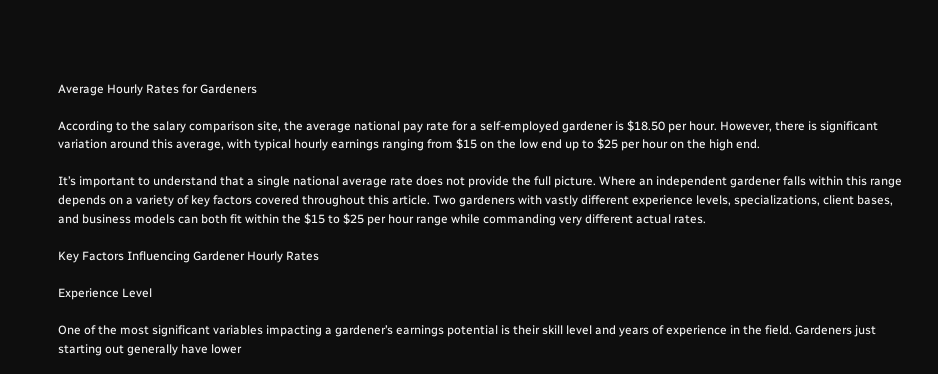Average Hourly Rates for Gardeners

According to the salary comparison site, the average national pay rate for a self-employed gardener is $18.50 per hour. However, there is significant variation around this average, with typical hourly earnings ranging from $15 on the low end up to $25 per hour on the high end.

It’s important to understand that a single national average rate does not provide the full picture. Where an independent gardener falls within this range depends on a variety of key factors covered throughout this article. Two gardeners with vastly different experience levels, specializations, client bases, and business models can both fit within the $15 to $25 per hour range while commanding very different actual rates.

Key Factors Influencing Gardener Hourly Rates

Experience Level

One of the most significant variables impacting a gardener’s earnings potential is their skill level and years of experience in the field. Gardeners just starting out generally have lower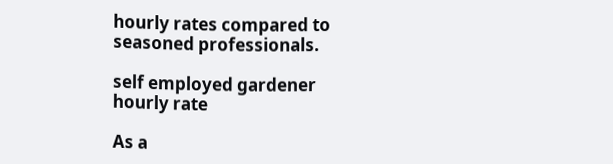hourly rates compared to seasoned professionals.

self employed gardener hourly rate

As a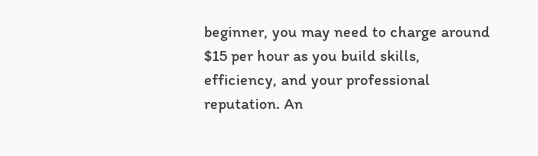beginner, you may need to charge around $15 per hour as you build skills, efficiency, and your professional reputation. An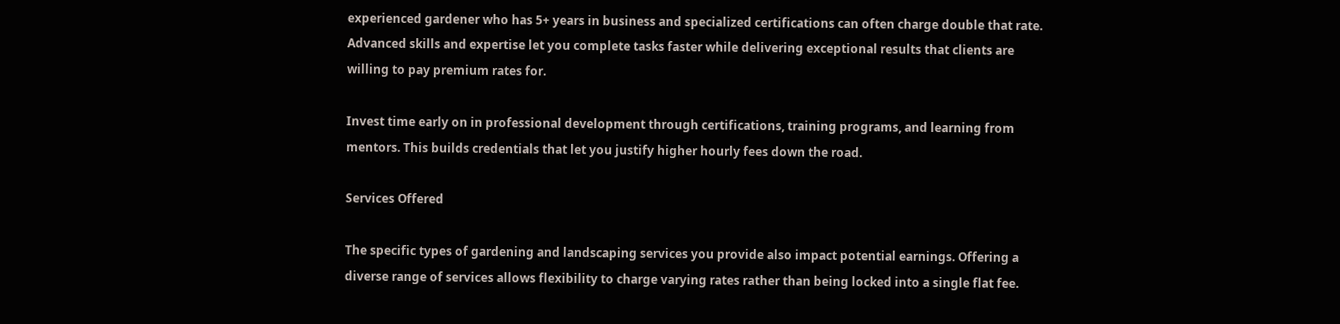experienced gardener who has 5+ years in business and specialized certifications can often charge double that rate. Advanced skills and expertise let you complete tasks faster while delivering exceptional results that clients are willing to pay premium rates for.

Invest time early on in professional development through certifications, training programs, and learning from mentors. This builds credentials that let you justify higher hourly fees down the road.

Services Offered

The specific types of gardening and landscaping services you provide also impact potential earnings. Offering a diverse range of services allows flexibility to charge varying rates rather than being locked into a single flat fee.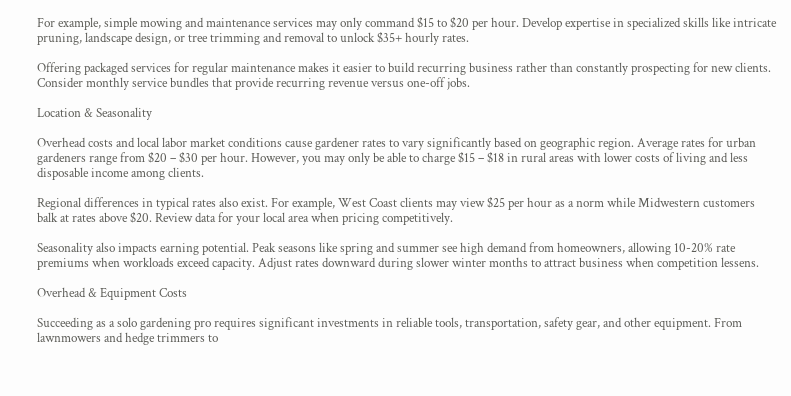For example, simple mowing and maintenance services may only command $15 to $20 per hour. Develop expertise in specialized skills like intricate pruning, landscape design, or tree trimming and removal to unlock $35+ hourly rates.

Offering packaged services for regular maintenance makes it easier to build recurring business rather than constantly prospecting for new clients. Consider monthly service bundles that provide recurring revenue versus one-off jobs.

Location & Seasonality

Overhead costs and local labor market conditions cause gardener rates to vary significantly based on geographic region. Average rates for urban gardeners range from $20 – $30 per hour. However, you may only be able to charge $15 – $18 in rural areas with lower costs of living and less disposable income among clients.

Regional differences in typical rates also exist. For example, West Coast clients may view $25 per hour as a norm while Midwestern customers balk at rates above $20. Review data for your local area when pricing competitively.

Seasonality also impacts earning potential. Peak seasons like spring and summer see high demand from homeowners, allowing 10-20% rate premiums when workloads exceed capacity. Adjust rates downward during slower winter months to attract business when competition lessens.

Overhead & Equipment Costs

Succeeding as a solo gardening pro requires significant investments in reliable tools, transportation, safety gear, and other equipment. From lawnmowers and hedge trimmers to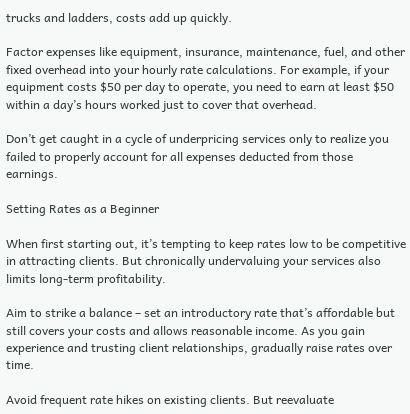trucks and ladders, costs add up quickly.

Factor expenses like equipment, insurance, maintenance, fuel, and other fixed overhead into your hourly rate calculations. For example, if your equipment costs $50 per day to operate, you need to earn at least $50 within a day’s hours worked just to cover that overhead.

Don’t get caught in a cycle of underpricing services only to realize you failed to properly account for all expenses deducted from those earnings.

Setting Rates as a Beginner

When first starting out, it’s tempting to keep rates low to be competitive in attracting clients. But chronically undervaluing your services also limits long-term profitability.

Aim to strike a balance – set an introductory rate that’s affordable but still covers your costs and allows reasonable income. As you gain experience and trusting client relationships, gradually raise rates over time.

Avoid frequent rate hikes on existing clients. But reevaluate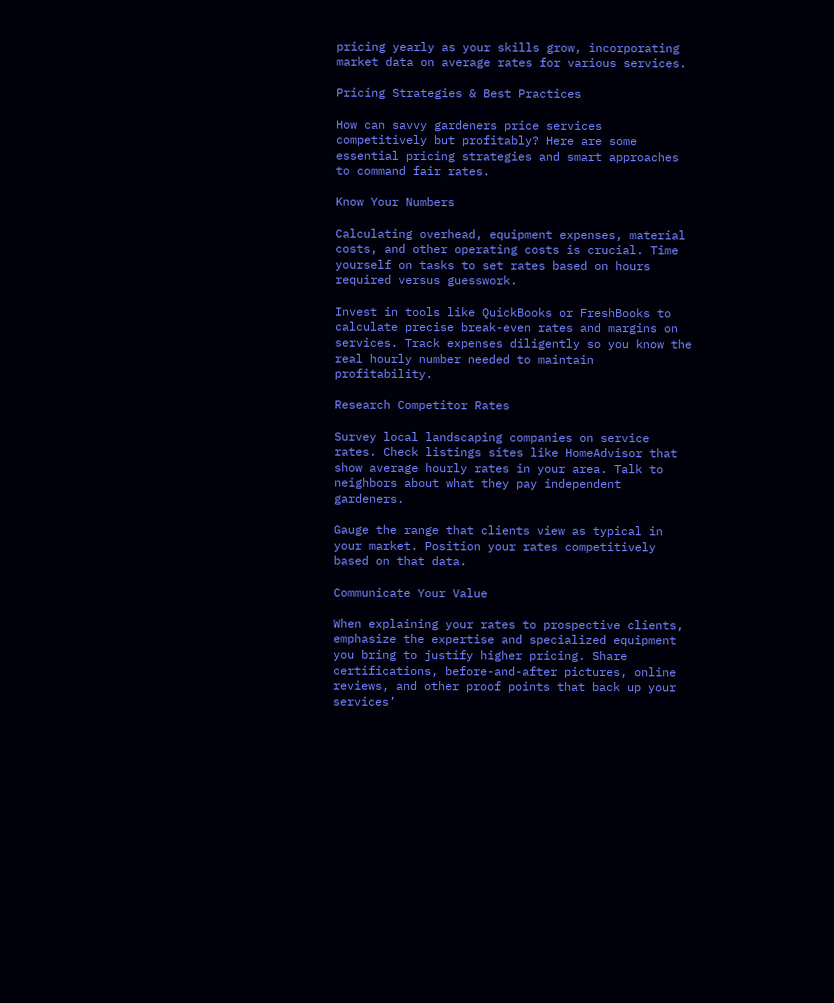pricing yearly as your skills grow, incorporating market data on average rates for various services.

Pricing Strategies & Best Practices

How can savvy gardeners price services competitively but profitably? Here are some essential pricing strategies and smart approaches to command fair rates.

Know Your Numbers

Calculating overhead, equipment expenses, material costs, and other operating costs is crucial. Time yourself on tasks to set rates based on hours required versus guesswork.

Invest in tools like QuickBooks or FreshBooks to calculate precise break-even rates and margins on services. Track expenses diligently so you know the real hourly number needed to maintain profitability.

Research Competitor Rates

Survey local landscaping companies on service rates. Check listings sites like HomeAdvisor that show average hourly rates in your area. Talk to neighbors about what they pay independent gardeners.

Gauge the range that clients view as typical in your market. Position your rates competitively based on that data.

Communicate Your Value

When explaining your rates to prospective clients, emphasize the expertise and specialized equipment you bring to justify higher pricing. Share certifications, before-and-after pictures, online reviews, and other proof points that back up your services’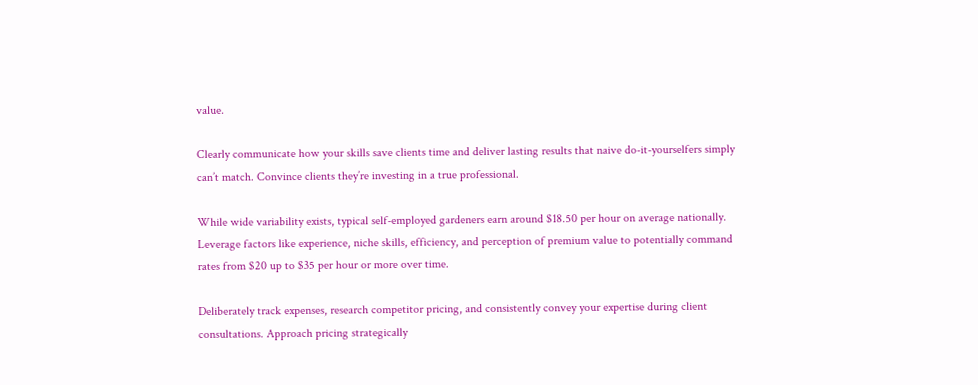value.

Clearly communicate how your skills save clients time and deliver lasting results that naive do-it-yourselfers simply can’t match. Convince clients they’re investing in a true professional.

While wide variability exists, typical self-employed gardeners earn around $18.50 per hour on average nationally. Leverage factors like experience, niche skills, efficiency, and perception of premium value to potentially command rates from $20 up to $35 per hour or more over time.

Deliberately track expenses, research competitor pricing, and consistently convey your expertise during client consultations. Approach pricing strategically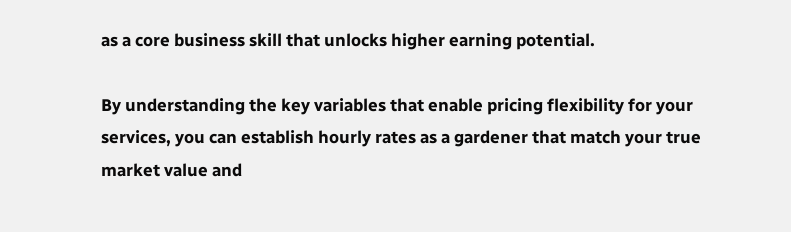as a core business skill that unlocks higher earning potential.

By understanding the key variables that enable pricing flexibility for your services, you can establish hourly rates as a gardener that match your true market value and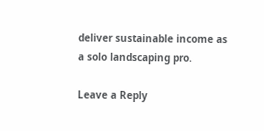deliver sustainable income as a solo landscaping pro.

Leave a Reply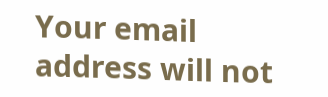Your email address will not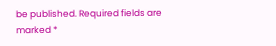be published. Required fields are marked *